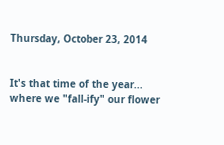Thursday, October 23, 2014


It's that time of the year... where we "fall-ify" our flower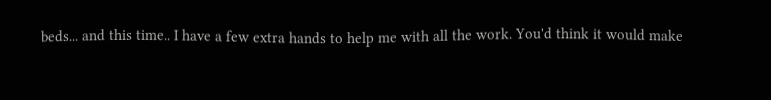beds... and this time.. I have a few extra hands to help me with all the work. You'd think it would make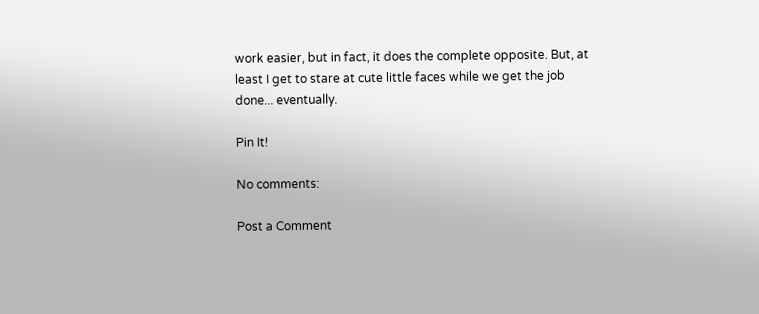work easier, but in fact, it does the complete opposite. But, at least I get to stare at cute little faces while we get the job done... eventually.

Pin It!

No comments:

Post a Comment